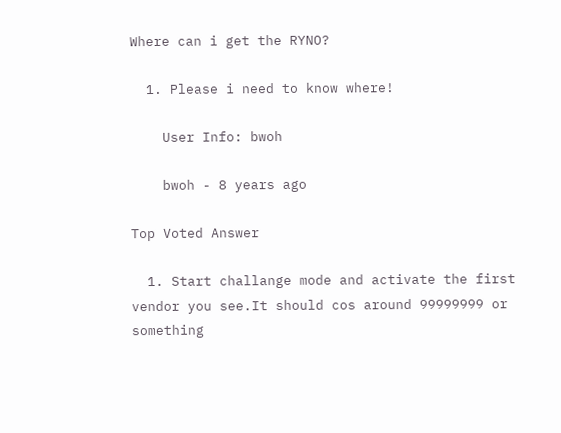Where can i get the RYNO?

  1. Please i need to know where!

    User Info: bwoh

    bwoh - 8 years ago

Top Voted Answer

  1. Start challange mode and activate the first vendor you see.It should cos around 99999999 or something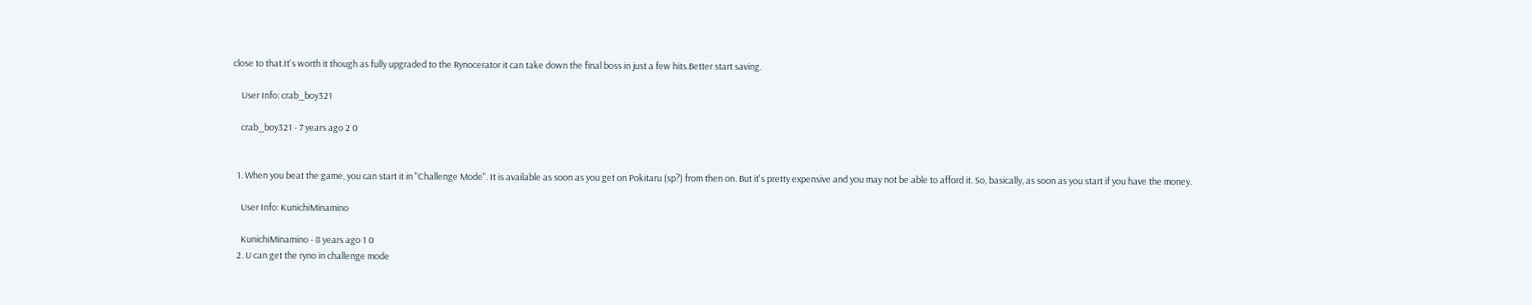close to that.It's worth it though as fully upgraded to the Rynocerator it can take down the final boss in just a few hits.Better start saving.

    User Info: crab_boy321

    crab_boy321 - 7 years ago 2 0


  1. When you beat the game, you can start it in "Challenge Mode". It is available as soon as you get on Pokitaru (sp?) from then on. But it's pretty expensive and you may not be able to afford it. So, basically, as soon as you start if you have the money.

    User Info: KunichiMinamino

    KunichiMinamino - 8 years ago 1 0
  2. U can get the ryno in challenge mode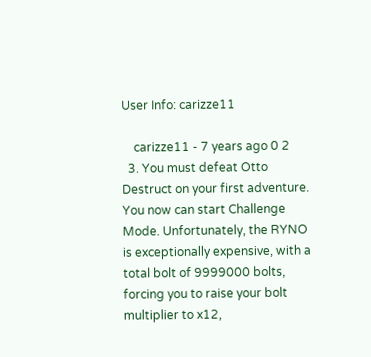User Info: carizze11

    carizze11 - 7 years ago 0 2
  3. You must defeat Otto Destruct on your first adventure. You now can start Challenge Mode. Unfortunately, the RYNO is exceptionally expensive, with a total bolt of 9999000 bolts, forcing you to raise your bolt multiplier to x12,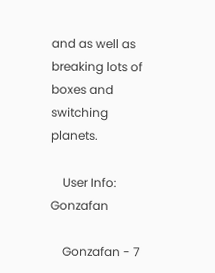and as well as breaking lots of boxes and switching planets.

    User Info: Gonzafan

    Gonzafan - 7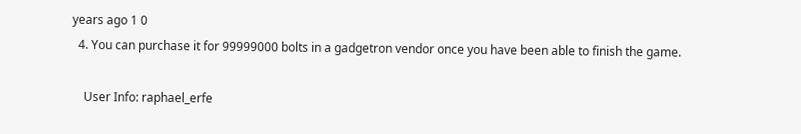years ago 1 0
  4. You can purchase it for 99999000 bolts in a gadgetron vendor once you have been able to finish the game.

    User Info: raphael_erfe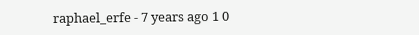raphael_erfe - 7 years ago 1 0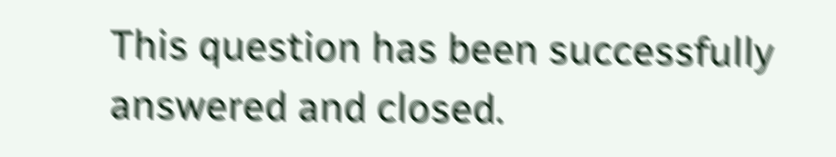This question has been successfully answered and closed.